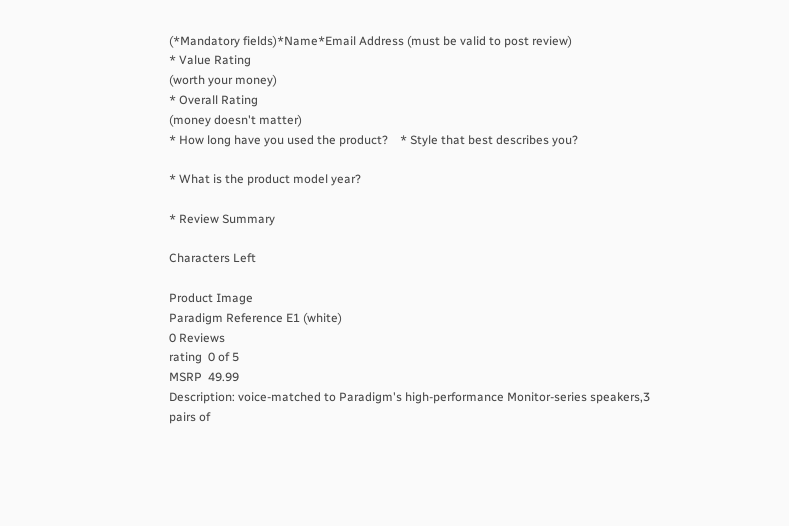(*Mandatory fields)*Name*Email Address (must be valid to post review)
* Value Rating
(worth your money)
* Overall Rating
(money doesn't matter)
* How long have you used the product?    * Style that best describes you?

* What is the product model year?

* Review Summary

Characters Left

Product Image
Paradigm Reference E1 (white)
0 Reviews
rating  0 of 5
MSRP  49.99
Description: voice-matched to Paradigm's high-performance Monitor-series speakers,3 pairs of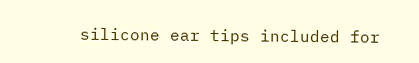silicone ear tips included for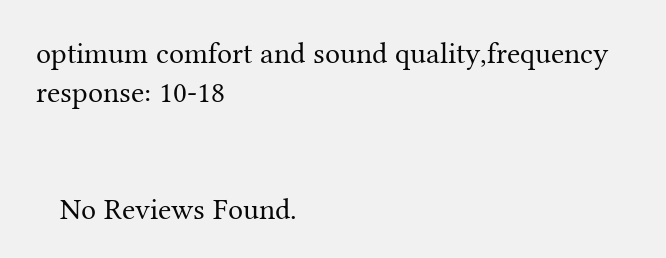optimum comfort and sound quality,frequency response: 10-18


   No Reviews Found.